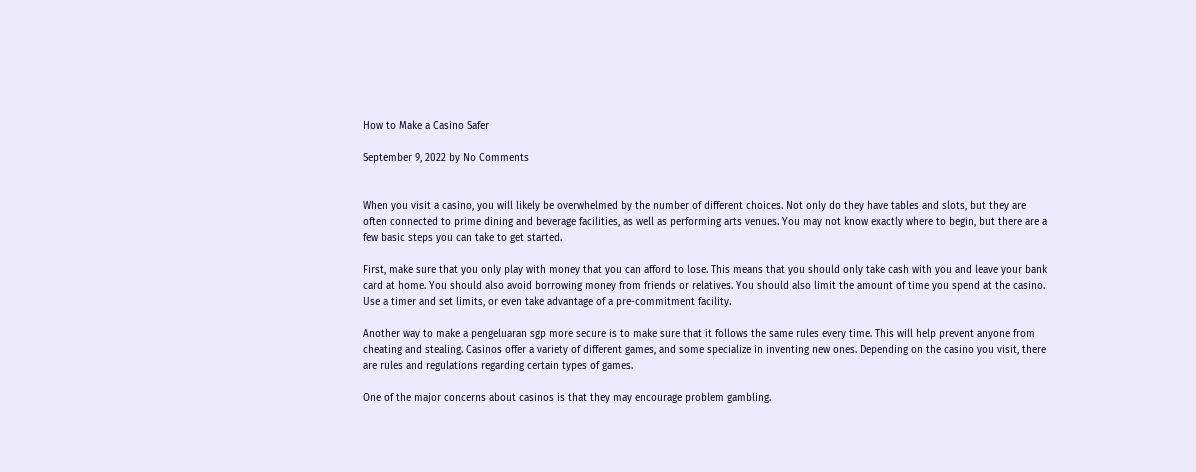How to Make a Casino Safer

September 9, 2022 by No Comments


When you visit a casino, you will likely be overwhelmed by the number of different choices. Not only do they have tables and slots, but they are often connected to prime dining and beverage facilities, as well as performing arts venues. You may not know exactly where to begin, but there are a few basic steps you can take to get started.

First, make sure that you only play with money that you can afford to lose. This means that you should only take cash with you and leave your bank card at home. You should also avoid borrowing money from friends or relatives. You should also limit the amount of time you spend at the casino. Use a timer and set limits, or even take advantage of a pre-commitment facility.

Another way to make a pengeluaran sgp more secure is to make sure that it follows the same rules every time. This will help prevent anyone from cheating and stealing. Casinos offer a variety of different games, and some specialize in inventing new ones. Depending on the casino you visit, there are rules and regulations regarding certain types of games.

One of the major concerns about casinos is that they may encourage problem gambling.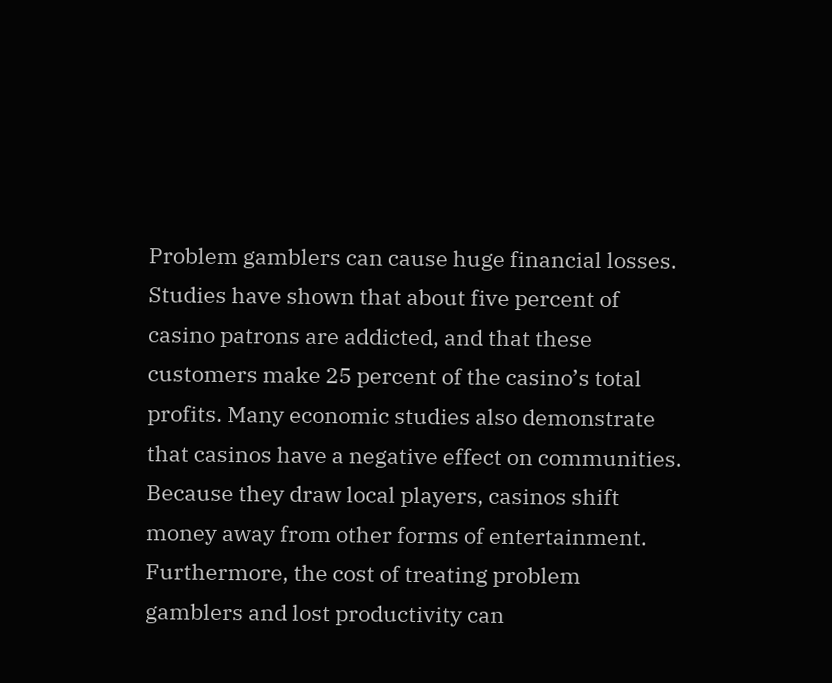Problem gamblers can cause huge financial losses. Studies have shown that about five percent of casino patrons are addicted, and that these customers make 25 percent of the casino’s total profits. Many economic studies also demonstrate that casinos have a negative effect on communities. Because they draw local players, casinos shift money away from other forms of entertainment. Furthermore, the cost of treating problem gamblers and lost productivity can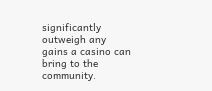significantly outweigh any gains a casino can bring to the community.